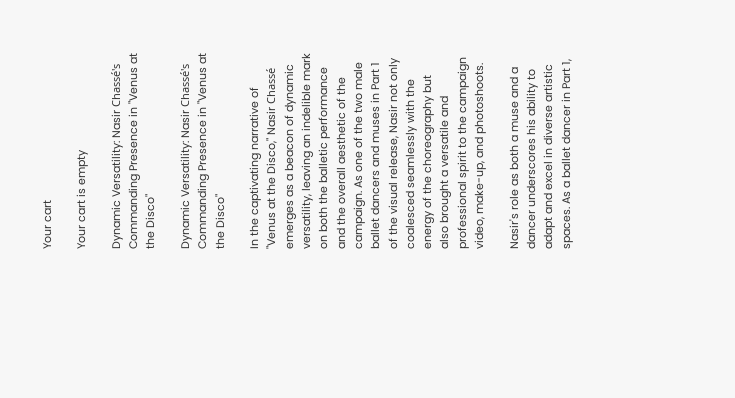Your cart

Your cart is empty

Dynamic Versatility: Nasir Chassé's Commanding Presence in "Venus at the Disco"

Dynamic Versatility: Nasir Chassé's Commanding Presence in "Venus at the Disco"

In the captivating narrative of "Venus at the Disco," Nasir Chassé emerges as a beacon of dynamic versatility, leaving an indelible mark on both the balletic performance and the overall aesthetic of the campaign. As one of the two male ballet dancers and muses in Part 1 of the visual release, Nasir not only coalesced seamlessly with the energy of the choreography but also brought a versatile and professional spirit to the campaign video, make-up, and photoshoots.

Nasir's role as both a muse and a dancer underscores his ability to adapt and excel in diverse artistic spaces. As a ballet dancer in Part 1,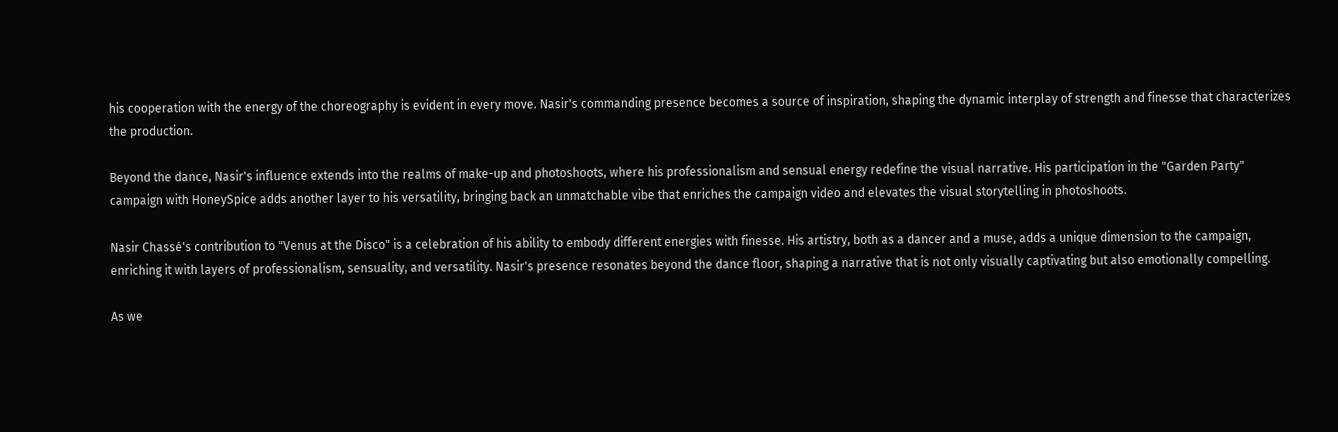his cooperation with the energy of the choreography is evident in every move. Nasir's commanding presence becomes a source of inspiration, shaping the dynamic interplay of strength and finesse that characterizes the production.

Beyond the dance, Nasir's influence extends into the realms of make-up and photoshoots, where his professionalism and sensual energy redefine the visual narrative. His participation in the "Garden Party" campaign with HoneySpice adds another layer to his versatility, bringing back an unmatchable vibe that enriches the campaign video and elevates the visual storytelling in photoshoots.

Nasir Chassé's contribution to "Venus at the Disco" is a celebration of his ability to embody different energies with finesse. His artistry, both as a dancer and a muse, adds a unique dimension to the campaign, enriching it with layers of professionalism, sensuality, and versatility. Nasir's presence resonates beyond the dance floor, shaping a narrative that is not only visually captivating but also emotionally compelling.

As we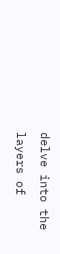delve into the layers of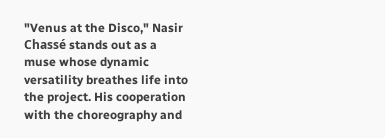"Venus at the Disco," Nasir Chassé stands out as a muse whose dynamic versatility breathes life into the project. His cooperation with the choreography and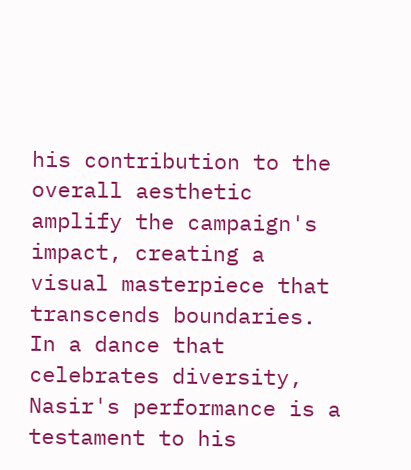his contribution to the overall aesthetic amplify the campaign's impact, creating a visual masterpiece that transcends boundaries. In a dance that celebrates diversity, Nasir's performance is a testament to his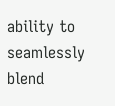ability to seamlessly blend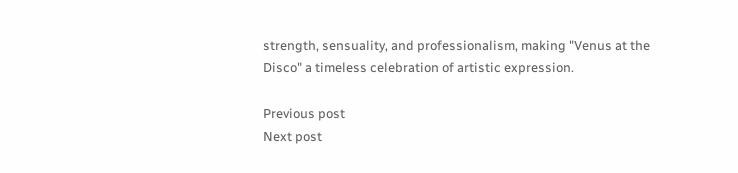strength, sensuality, and professionalism, making "Venus at the Disco" a timeless celebration of artistic expression.

Previous post
Next post